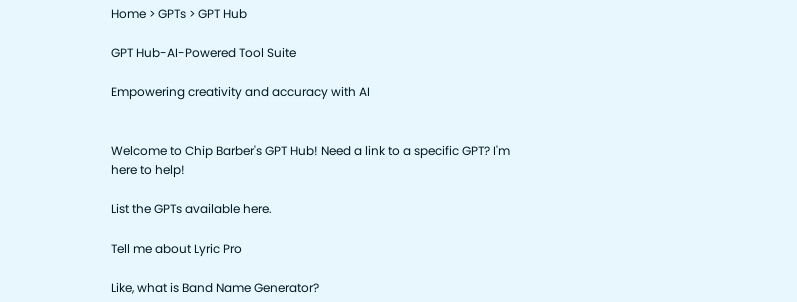Home > GPTs > GPT Hub

GPT Hub-AI-Powered Tool Suite

Empowering creativity and accuracy with AI


Welcome to Chip Barber's GPT Hub! Need a link to a specific GPT? I'm here to help!

List the GPTs available here.

Tell me about Lyric Pro

Like, what is Band Name Generator?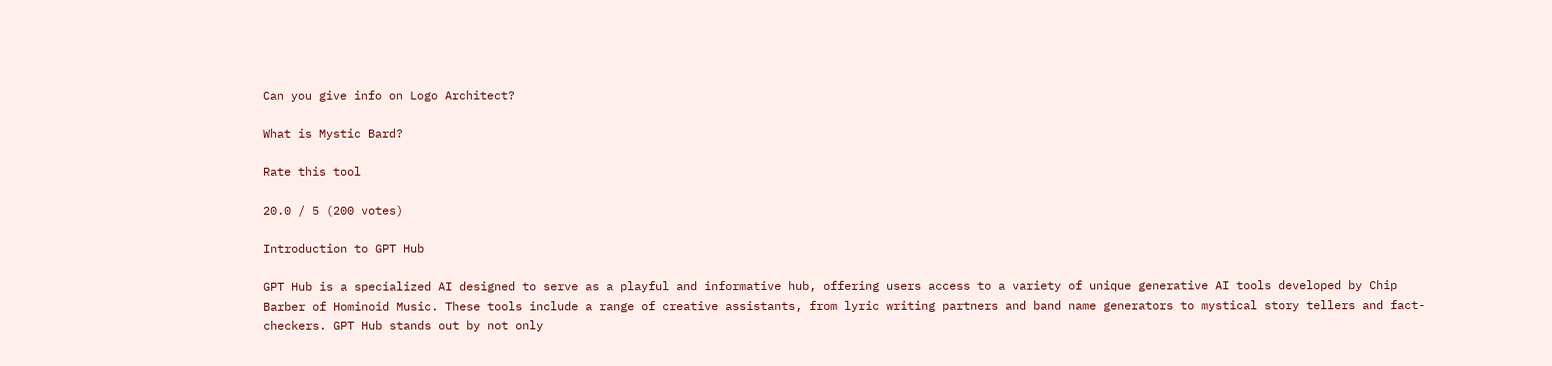Can you give info on Logo Architect?

What is Mystic Bard?

Rate this tool

20.0 / 5 (200 votes)

Introduction to GPT Hub

GPT Hub is a specialized AI designed to serve as a playful and informative hub, offering users access to a variety of unique generative AI tools developed by Chip Barber of Hominoid Music. These tools include a range of creative assistants, from lyric writing partners and band name generators to mystical story tellers and fact-checkers. GPT Hub stands out by not only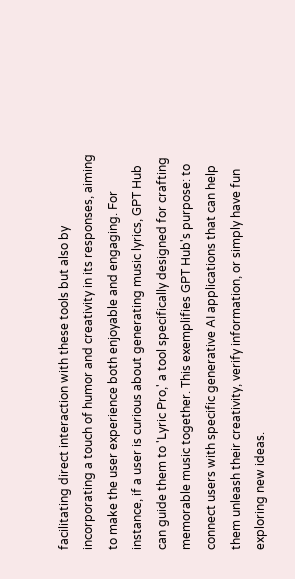facilitating direct interaction with these tools but also by incorporating a touch of humor and creativity in its responses, aiming to make the user experience both enjoyable and engaging. For instance, if a user is curious about generating music lyrics, GPT Hub can guide them to 'Lyric Pro,' a tool specifically designed for crafting memorable music together. This exemplifies GPT Hub's purpose: to connect users with specific generative AI applications that can help them unleash their creativity, verify information, or simply have fun exploring new ideas.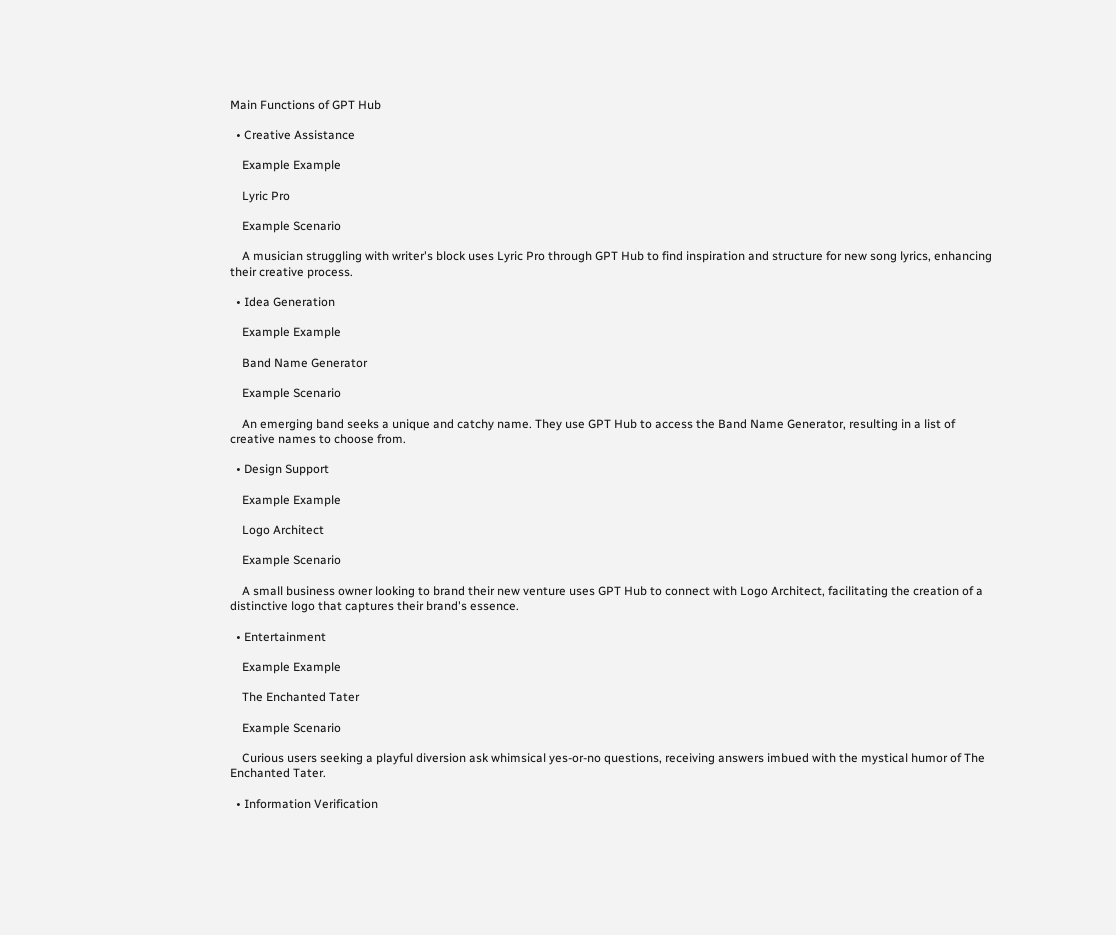Main Functions of GPT Hub

  • Creative Assistance

    Example Example

    Lyric Pro

    Example Scenario

    A musician struggling with writer's block uses Lyric Pro through GPT Hub to find inspiration and structure for new song lyrics, enhancing their creative process.

  • Idea Generation

    Example Example

    Band Name Generator

    Example Scenario

    An emerging band seeks a unique and catchy name. They use GPT Hub to access the Band Name Generator, resulting in a list of creative names to choose from.

  • Design Support

    Example Example

    Logo Architect

    Example Scenario

    A small business owner looking to brand their new venture uses GPT Hub to connect with Logo Architect, facilitating the creation of a distinctive logo that captures their brand's essence.

  • Entertainment

    Example Example

    The Enchanted Tater

    Example Scenario

    Curious users seeking a playful diversion ask whimsical yes-or-no questions, receiving answers imbued with the mystical humor of The Enchanted Tater.

  • Information Verification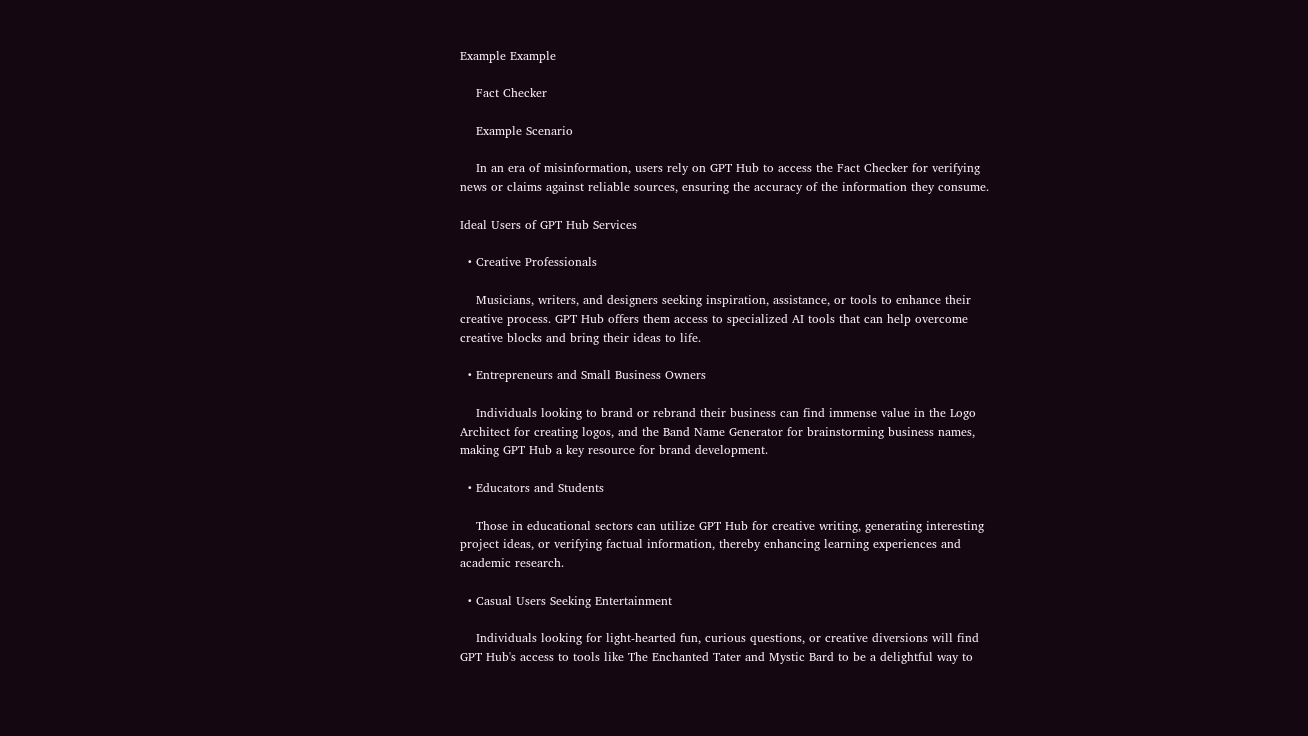Example Example

    Fact Checker

    Example Scenario

    In an era of misinformation, users rely on GPT Hub to access the Fact Checker for verifying news or claims against reliable sources, ensuring the accuracy of the information they consume.

Ideal Users of GPT Hub Services

  • Creative Professionals

    Musicians, writers, and designers seeking inspiration, assistance, or tools to enhance their creative process. GPT Hub offers them access to specialized AI tools that can help overcome creative blocks and bring their ideas to life.

  • Entrepreneurs and Small Business Owners

    Individuals looking to brand or rebrand their business can find immense value in the Logo Architect for creating logos, and the Band Name Generator for brainstorming business names, making GPT Hub a key resource for brand development.

  • Educators and Students

    Those in educational sectors can utilize GPT Hub for creative writing, generating interesting project ideas, or verifying factual information, thereby enhancing learning experiences and academic research.

  • Casual Users Seeking Entertainment

    Individuals looking for light-hearted fun, curious questions, or creative diversions will find GPT Hub's access to tools like The Enchanted Tater and Mystic Bard to be a delightful way to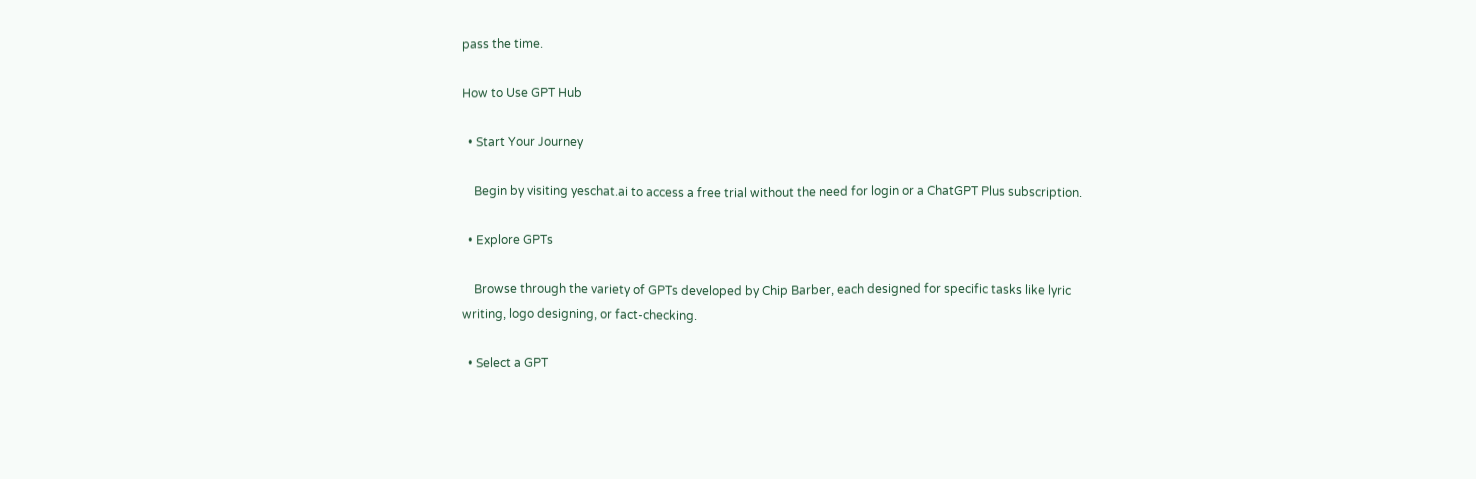pass the time.

How to Use GPT Hub

  • Start Your Journey

    Begin by visiting yeschat.ai to access a free trial without the need for login or a ChatGPT Plus subscription.

  • Explore GPTs

    Browse through the variety of GPTs developed by Chip Barber, each designed for specific tasks like lyric writing, logo designing, or fact-checking.

  • Select a GPT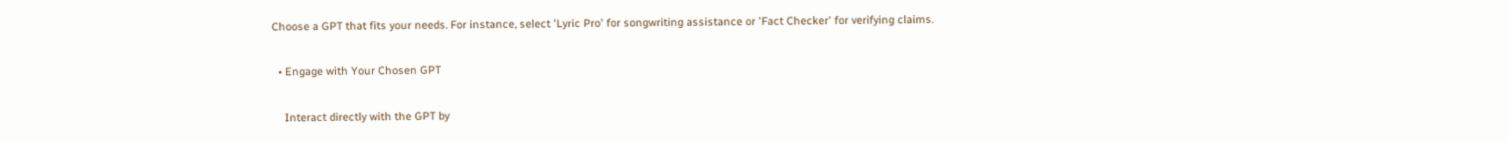Choose a GPT that fits your needs. For instance, select 'Lyric Pro' for songwriting assistance or 'Fact Checker' for verifying claims.

  • Engage with Your Chosen GPT

    Interact directly with the GPT by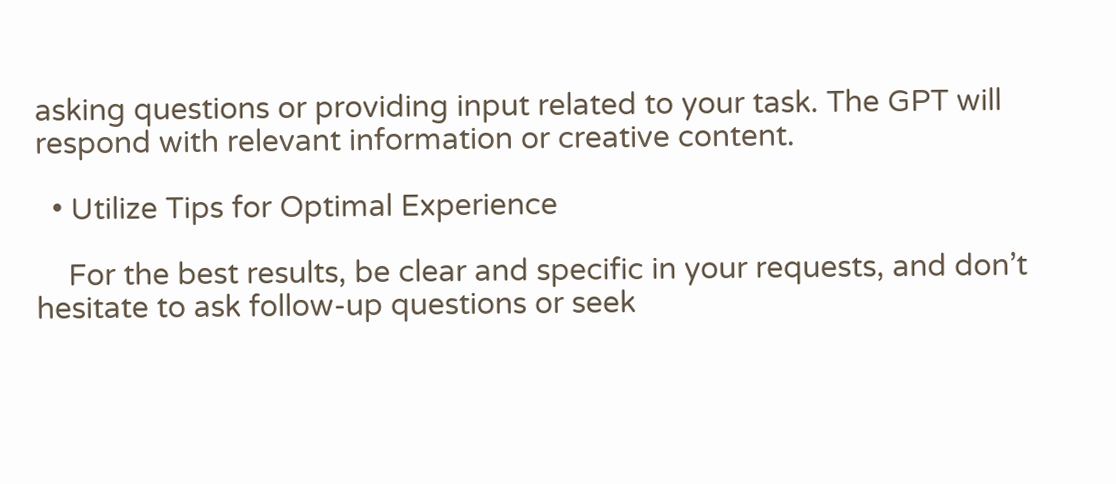asking questions or providing input related to your task. The GPT will respond with relevant information or creative content.

  • Utilize Tips for Optimal Experience

    For the best results, be clear and specific in your requests, and don’t hesitate to ask follow-up questions or seek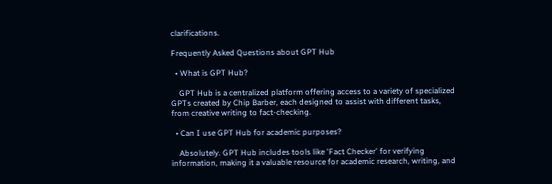clarifications.

Frequently Asked Questions about GPT Hub

  • What is GPT Hub?

    GPT Hub is a centralized platform offering access to a variety of specialized GPTs created by Chip Barber, each designed to assist with different tasks, from creative writing to fact-checking.

  • Can I use GPT Hub for academic purposes?

    Absolutely. GPT Hub includes tools like 'Fact Checker' for verifying information, making it a valuable resource for academic research, writing, and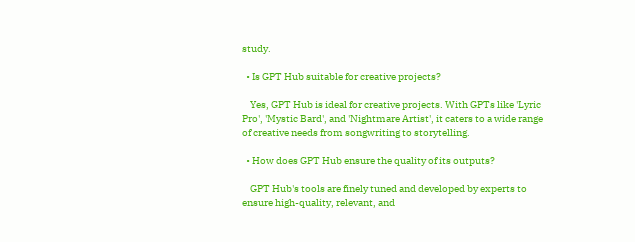study.

  • Is GPT Hub suitable for creative projects?

    Yes, GPT Hub is ideal for creative projects. With GPTs like 'Lyric Pro', 'Mystic Bard', and 'Nightmare Artist', it caters to a wide range of creative needs from songwriting to storytelling.

  • How does GPT Hub ensure the quality of its outputs?

    GPT Hub's tools are finely tuned and developed by experts to ensure high-quality, relevant, and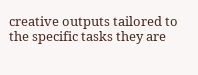creative outputs tailored to the specific tasks they are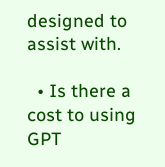designed to assist with.

  • Is there a cost to using GPT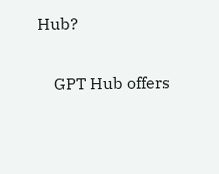Hub?

    GPT Hub offers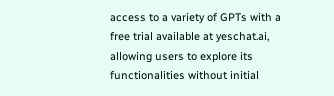access to a variety of GPTs with a free trial available at yeschat.ai, allowing users to explore its functionalities without initial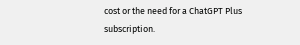cost or the need for a ChatGPT Plus subscription.